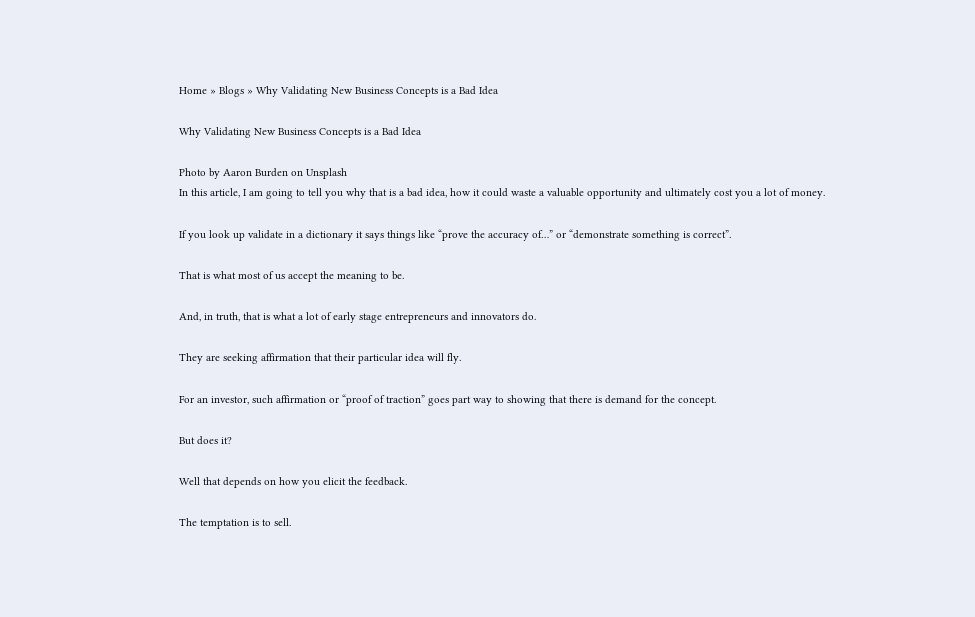Home » Blogs » Why Validating New Business Concepts is a Bad Idea

Why Validating New Business Concepts is a Bad Idea

Photo by Aaron Burden on Unsplash
In this article, I am going to tell you why that is a bad idea, how it could waste a valuable opportunity and ultimately cost you a lot of money.

If you look up validate in a dictionary it says things like “prove the accuracy of…” or “demonstrate something is correct”.

That is what most of us accept the meaning to be.

And, in truth, that is what a lot of early stage entrepreneurs and innovators do.

They are seeking affirmation that their particular idea will fly.

For an investor, such affirmation or “proof of traction” goes part way to showing that there is demand for the concept.

But does it?

Well that depends on how you elicit the feedback.

The temptation is to sell.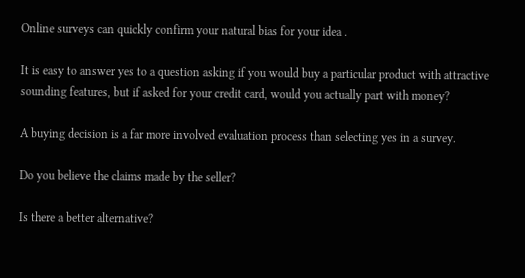Online surveys can quickly confirm your natural bias for your idea .

It is easy to answer yes to a question asking if you would buy a particular product with attractive sounding features, but if asked for your credit card, would you actually part with money?

A buying decision is a far more involved evaluation process than selecting yes in a survey.

Do you believe the claims made by the seller?

Is there a better alternative?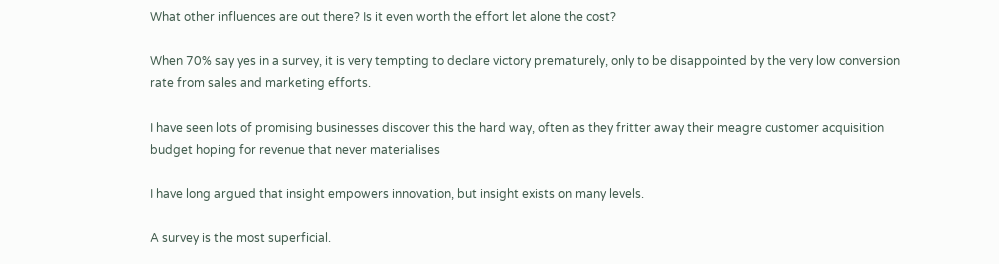What other influences are out there? Is it even worth the effort let alone the cost?

When 70% say yes in a survey, it is very tempting to declare victory prematurely, only to be disappointed by the very low conversion rate from sales and marketing efforts.

I have seen lots of promising businesses discover this the hard way, often as they fritter away their meagre customer acquisition budget hoping for revenue that never materialises

I have long argued that insight empowers innovation, but insight exists on many levels.

A survey is the most superficial.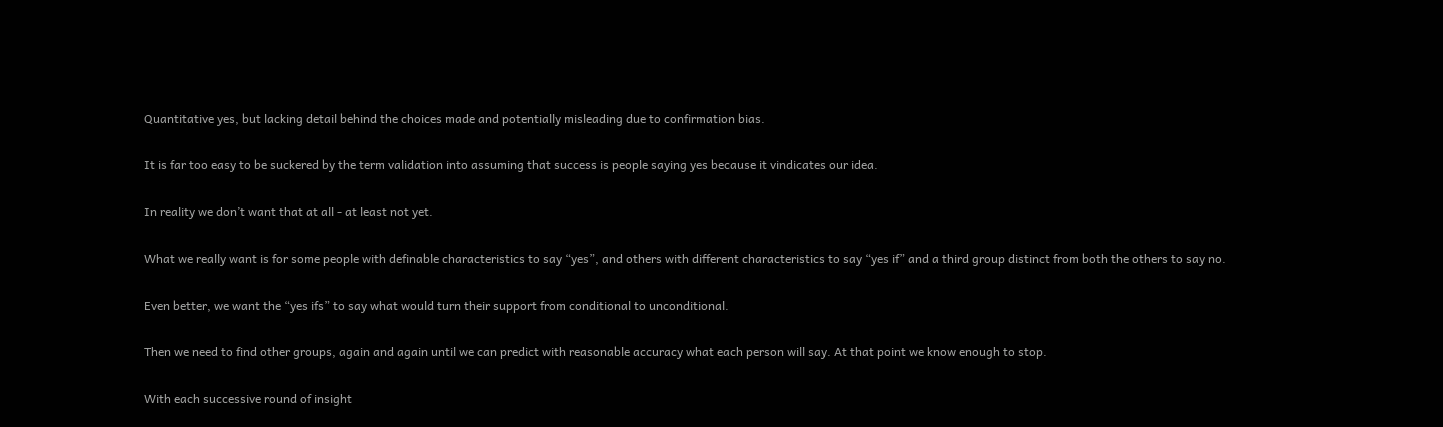Quantitative yes, but lacking detail behind the choices made and potentially misleading due to confirmation bias.

It is far too easy to be suckered by the term validation into assuming that success is people saying yes because it vindicates our idea.

In reality we don’t want that at all - at least not yet.

What we really want is for some people with definable characteristics to say “yes”, and others with different characteristics to say “yes if” and a third group distinct from both the others to say no.

Even better, we want the “yes ifs” to say what would turn their support from conditional to unconditional.

Then we need to find other groups, again and again until we can predict with reasonable accuracy what each person will say. At that point we know enough to stop.

With each successive round of insight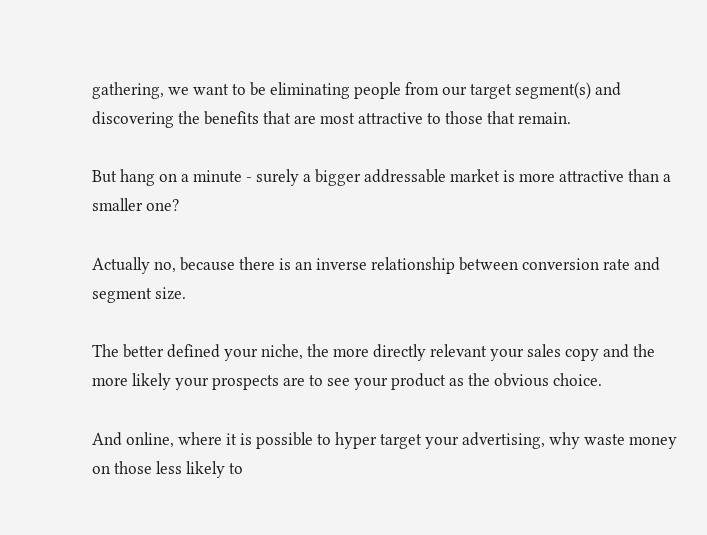gathering, we want to be eliminating people from our target segment(s) and discovering the benefits that are most attractive to those that remain.

But hang on a minute - surely a bigger addressable market is more attractive than a smaller one?

Actually no, because there is an inverse relationship between conversion rate and segment size.

The better defined your niche, the more directly relevant your sales copy and the more likely your prospects are to see your product as the obvious choice.

And online, where it is possible to hyper target your advertising, why waste money on those less likely to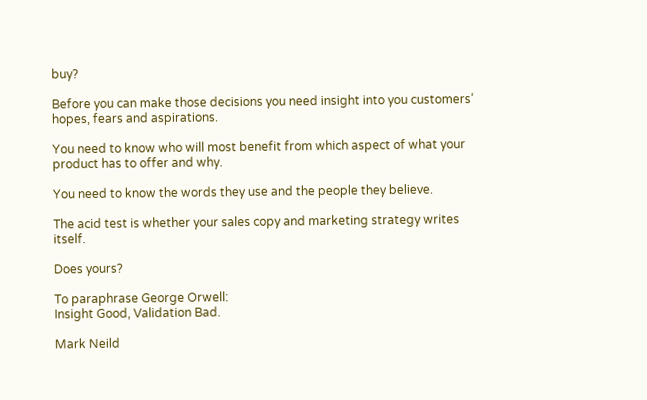buy?

Before you can make those decisions you need insight into you customers’ hopes, fears and aspirations.

You need to know who will most benefit from which aspect of what your product has to offer and why.

You need to know the words they use and the people they believe.

The acid test is whether your sales copy and marketing strategy writes itself.

Does yours?

To paraphrase George Orwell:
Insight Good, Validation Bad.

Mark Neild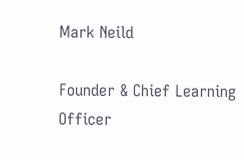Mark Neild

Founder & Chief Learning Officer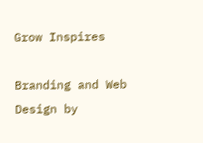Grow Inspires

Branding and Web Design by